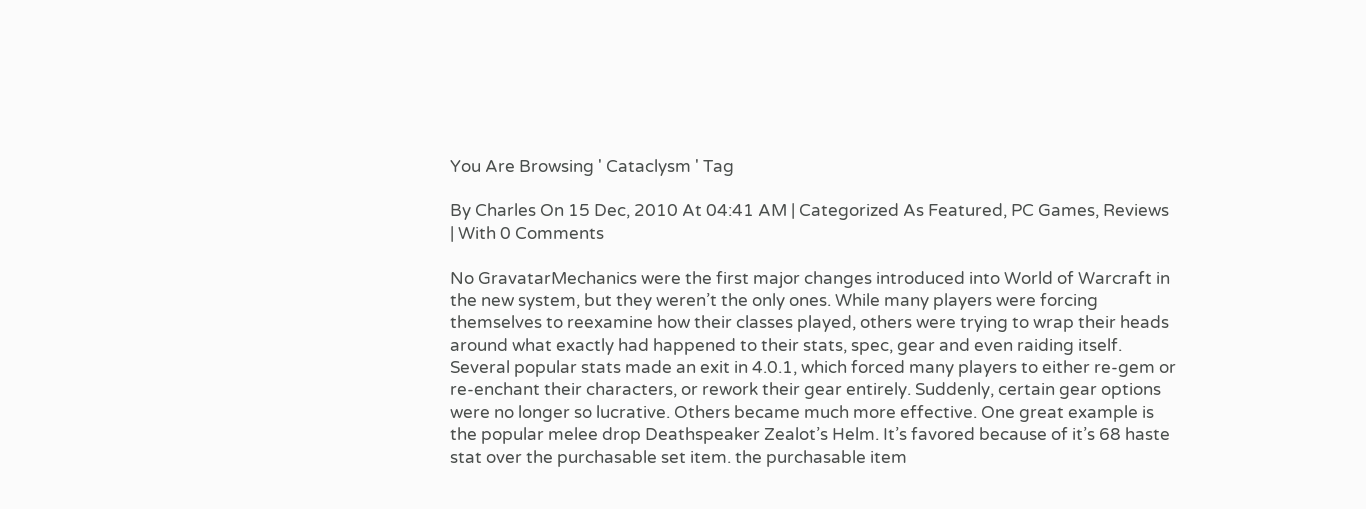You Are Browsing ' Cataclysm ' Tag

By Charles On 15 Dec, 2010 At 04:41 AM | Categorized As Featured, PC Games, Reviews | With 0 Comments

No GravatarMechanics were the first major changes introduced into World of Warcraft in the new system, but they weren’t the only ones. While many players were forcing themselves to reexamine how their classes played, others were trying to wrap their heads around what exactly had happened to their stats, spec, gear and even raiding itself.
Several popular stats made an exit in 4.0.1, which forced many players to either re-gem or re-enchant their characters, or rework their gear entirely. Suddenly, certain gear options were no longer so lucrative. Others became much more effective. One great example is the popular melee drop Deathspeaker Zealot’s Helm. It’s favored because of it’s 68 haste stat over the purchasable set item. the purchasable item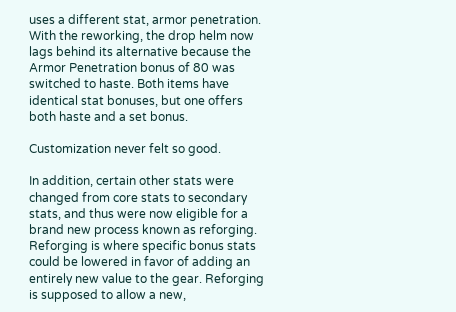uses a different stat, armor penetration. With the reworking, the drop helm now lags behind its alternative because the Armor Penetration bonus of 80 was switched to haste. Both items have identical stat bonuses, but one offers both haste and a set bonus.

Customization never felt so good.

In addition, certain other stats were changed from core stats to secondary stats, and thus were now eligible for a brand new process known as reforging. Reforging is where specific bonus stats could be lowered in favor of adding an entirely new value to the gear. Reforging is supposed to allow a new,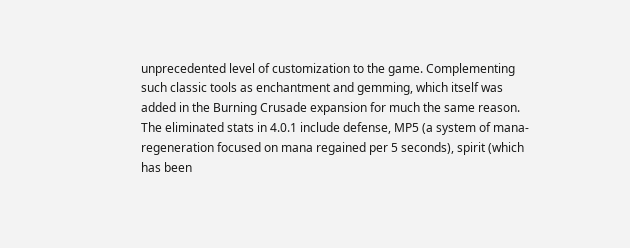unprecedented level of customization to the game. Complementing such classic tools as enchantment and gemming, which itself was added in the Burning Crusade expansion for much the same reason.
The eliminated stats in 4.0.1 include defense, MP5 (a system of mana-regeneration focused on mana regained per 5 seconds), spirit (which has been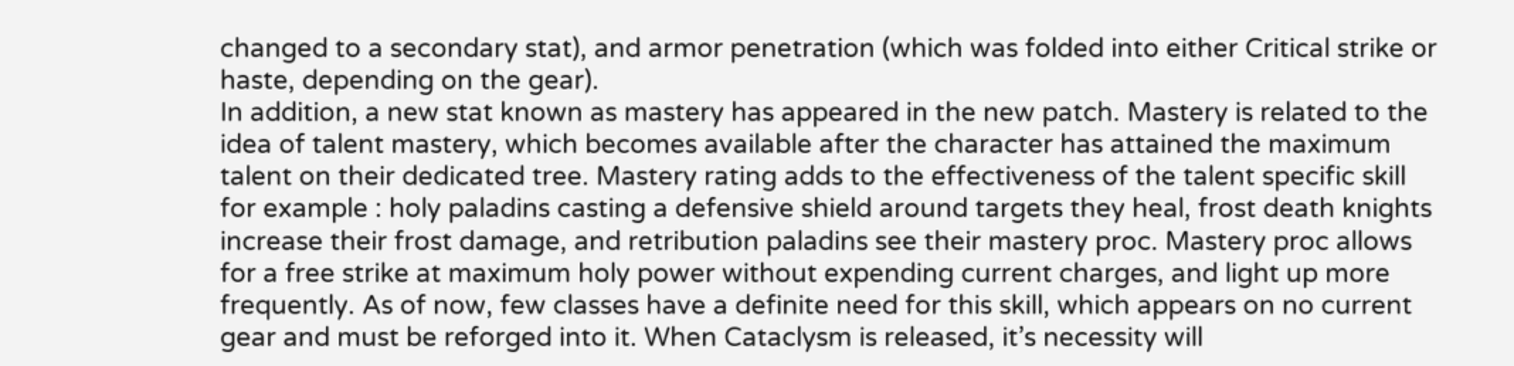changed to a secondary stat), and armor penetration (which was folded into either Critical strike or haste, depending on the gear).
In addition, a new stat known as mastery has appeared in the new patch. Mastery is related to the idea of talent mastery, which becomes available after the character has attained the maximum talent on their dedicated tree. Mastery rating adds to the effectiveness of the talent specific skill for example : holy paladins casting a defensive shield around targets they heal, frost death knights increase their frost damage, and retribution paladins see their mastery proc. Mastery proc allows for a free strike at maximum holy power without expending current charges, and light up more frequently. As of now, few classes have a definite need for this skill, which appears on no current gear and must be reforged into it. When Cataclysm is released, it’s necessity will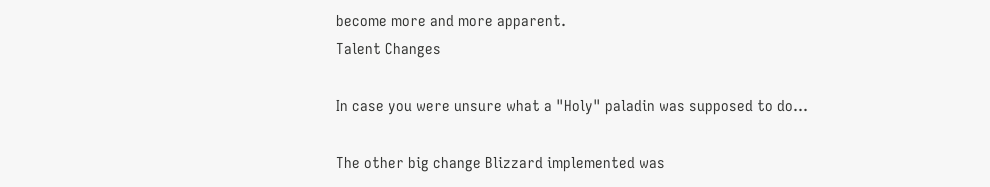become more and more apparent.
Talent Changes

In case you were unsure what a "Holy" paladin was supposed to do…

The other big change Blizzard implemented was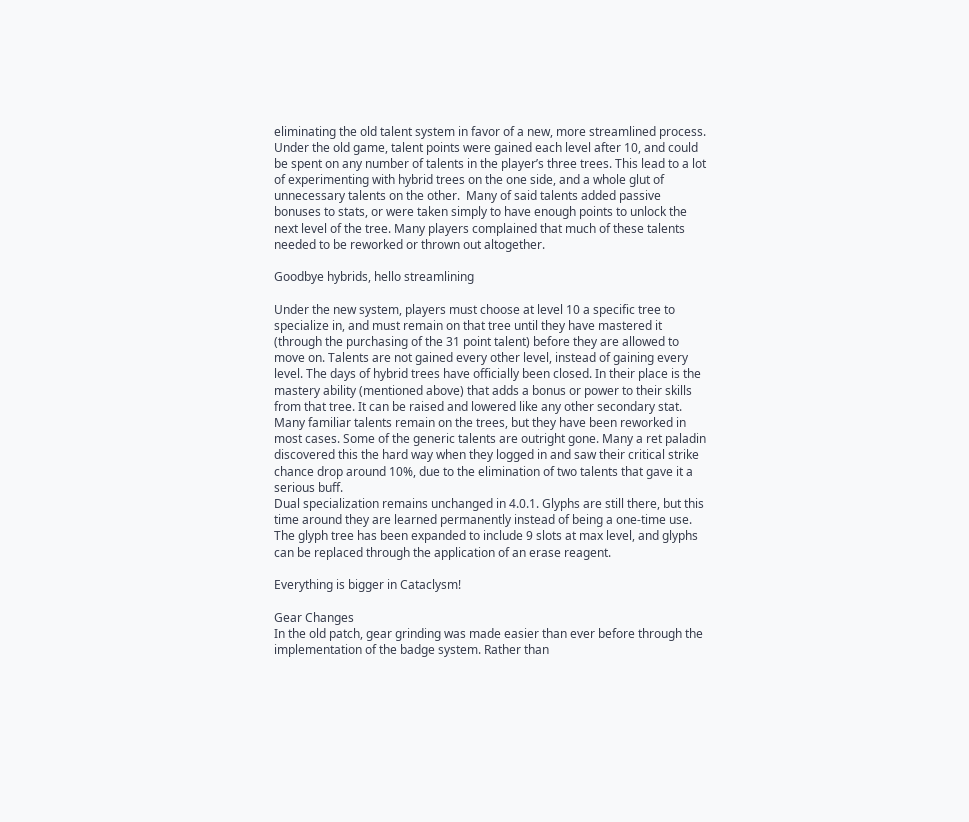eliminating the old talent system in favor of a new, more streamlined process. Under the old game, talent points were gained each level after 10, and could be spent on any number of talents in the player’s three trees. This lead to a lot of experimenting with hybrid trees on the one side, and a whole glut of unnecessary talents on the other.  Many of said talents added passive bonuses to stats, or were taken simply to have enough points to unlock the next level of the tree. Many players complained that much of these talents needed to be reworked or thrown out altogether.

Goodbye hybrids, hello streamlining

Under the new system, players must choose at level 10 a specific tree to specialize in, and must remain on that tree until they have mastered it (through the purchasing of the 31 point talent) before they are allowed to move on. Talents are not gained every other level, instead of gaining every level. The days of hybrid trees have officially been closed. In their place is the mastery ability (mentioned above) that adds a bonus or power to their skills from that tree. It can be raised and lowered like any other secondary stat. Many familiar talents remain on the trees, but they have been reworked in most cases. Some of the generic talents are outright gone. Many a ret paladin discovered this the hard way when they logged in and saw their critical strike chance drop around 10%, due to the elimination of two talents that gave it a serious buff.
Dual specialization remains unchanged in 4.0.1. Glyphs are still there, but this time around they are learned permanently instead of being a one-time use. The glyph tree has been expanded to include 9 slots at max level, and glyphs can be replaced through the application of an erase reagent.

Everything is bigger in Cataclysm!

Gear Changes
In the old patch, gear grinding was made easier than ever before through the implementation of the badge system. Rather than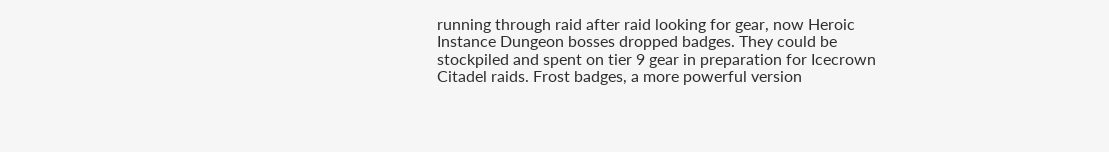running through raid after raid looking for gear, now Heroic Instance Dungeon bosses dropped badges. They could be stockpiled and spent on tier 9 gear in preparation for Icecrown Citadel raids. Frost badges, a more powerful version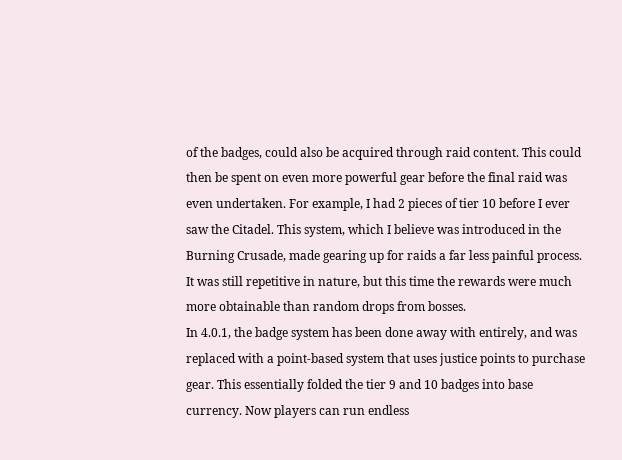of the badges, could also be acquired through raid content. This could then be spent on even more powerful gear before the final raid was even undertaken. For example, I had 2 pieces of tier 10 before I ever saw the Citadel. This system, which I believe was introduced in the Burning Crusade, made gearing up for raids a far less painful process. It was still repetitive in nature, but this time the rewards were much more obtainable than random drops from bosses.
In 4.0.1, the badge system has been done away with entirely, and was replaced with a point-based system that uses justice points to purchase gear. This essentially folded the tier 9 and 10 badges into base currency. Now players can run endless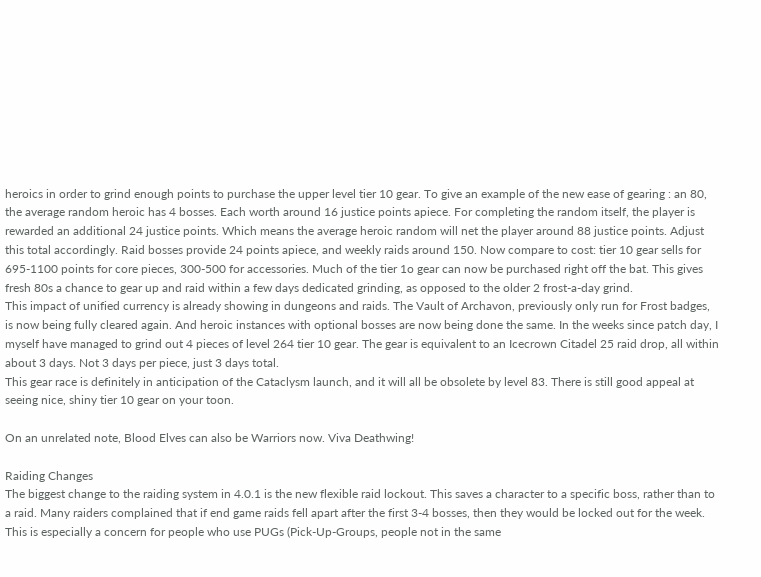heroics in order to grind enough points to purchase the upper level tier 10 gear. To give an example of the new ease of gearing : an 80, the average random heroic has 4 bosses. Each worth around 16 justice points apiece. For completing the random itself, the player is rewarded an additional 24 justice points. Which means the average heroic random will net the player around 88 justice points. Adjust this total accordingly. Raid bosses provide 24 points apiece, and weekly raids around 150. Now compare to cost: tier 10 gear sells for 695-1100 points for core pieces, 300-500 for accessories. Much of the tier 1o gear can now be purchased right off the bat. This gives fresh 80s a chance to gear up and raid within a few days dedicated grinding, as opposed to the older 2 frost-a-day grind.
This impact of unified currency is already showing in dungeons and raids. The Vault of Archavon, previously only run for Frost badges, is now being fully cleared again. And heroic instances with optional bosses are now being done the same. In the weeks since patch day, I myself have managed to grind out 4 pieces of level 264 tier 10 gear. The gear is equivalent to an Icecrown Citadel 25 raid drop, all within about 3 days. Not 3 days per piece, just 3 days total.
This gear race is definitely in anticipation of the Cataclysm launch, and it will all be obsolete by level 83. There is still good appeal at seeing nice, shiny tier 10 gear on your toon.

On an unrelated note, Blood Elves can also be Warriors now. Viva Deathwing!

Raiding Changes
The biggest change to the raiding system in 4.0.1 is the new flexible raid lockout. This saves a character to a specific boss, rather than to a raid. Many raiders complained that if end game raids fell apart after the first 3-4 bosses, then they would be locked out for the week. This is especially a concern for people who use PUGs (Pick-Up-Groups, people not in the same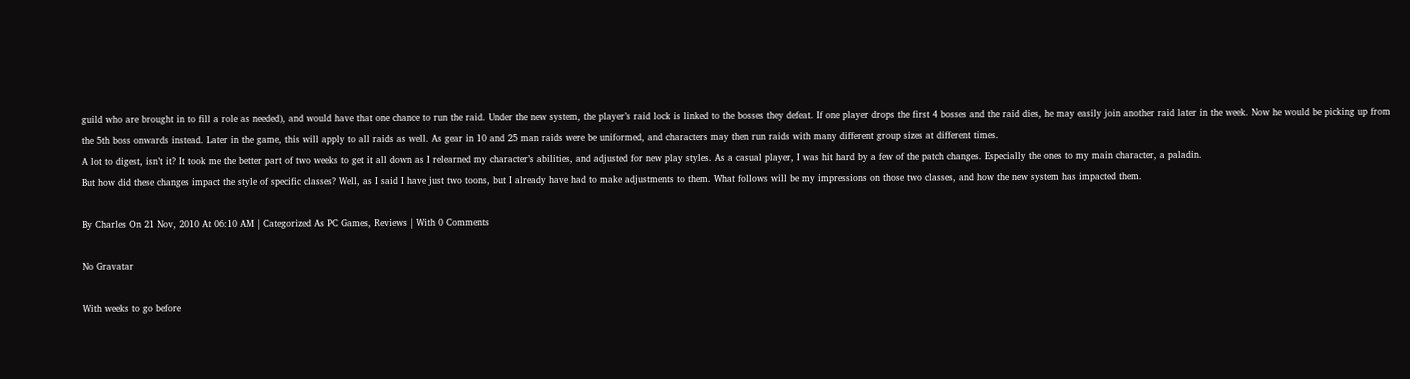guild who are brought in to fill a role as needed), and would have that one chance to run the raid. Under the new system, the player’s raid lock is linked to the bosses they defeat. If one player drops the first 4 bosses and the raid dies, he may easily join another raid later in the week. Now he would be picking up from the 5th boss onwards instead. Later in the game, this will apply to all raids as well. As gear in 10 and 25 man raids were be uniformed, and characters may then run raids with many different group sizes at different times.
A lot to digest, isn’t it? It took me the better part of two weeks to get it all down as I relearned my character’s abilities, and adjusted for new play styles. As a casual player, I was hit hard by a few of the patch changes. Especially the ones to my main character, a paladin.
But how did these changes impact the style of specific classes? Well, as I said I have just two toons, but I already have had to make adjustments to them. What follows will be my impressions on those two classes, and how the new system has impacted them.

By Charles On 21 Nov, 2010 At 06:10 AM | Categorized As PC Games, Reviews | With 0 Comments

No Gravatar

With weeks to go before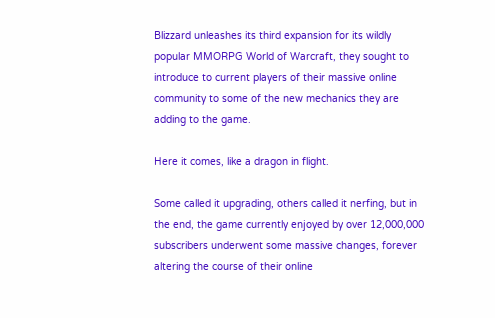Blizzard unleashes its third expansion for its wildly popular MMORPG World of Warcraft, they sought to introduce to current players of their massive online community to some of the new mechanics they are adding to the game.

Here it comes, like a dragon in flight.

Some called it upgrading, others called it nerfing, but in the end, the game currently enjoyed by over 12,000,000 subscribers underwent some massive changes, forever altering the course of their online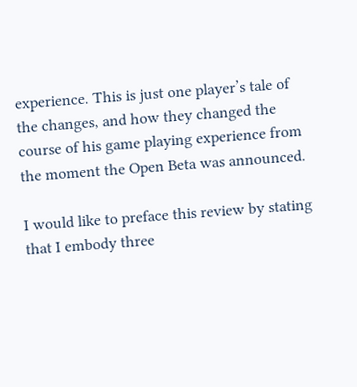experience. This is just one player’s tale of the changes, and how they changed the course of his game playing experience from the moment the Open Beta was announced.

I would like to preface this review by stating that I embody three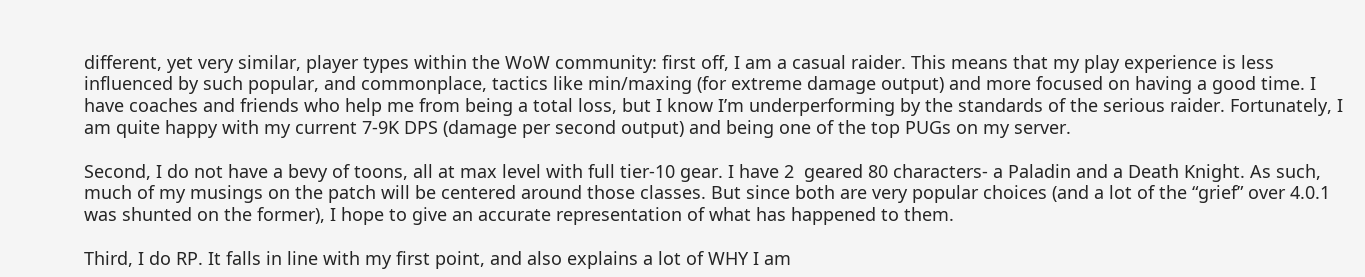different, yet very similar, player types within the WoW community: first off, I am a casual raider. This means that my play experience is less influenced by such popular, and commonplace, tactics like min/maxing (for extreme damage output) and more focused on having a good time. I have coaches and friends who help me from being a total loss, but I know I’m underperforming by the standards of the serious raider. Fortunately, I am quite happy with my current 7-9K DPS (damage per second output) and being one of the top PUGs on my server.

Second, I do not have a bevy of toons, all at max level with full tier-10 gear. I have 2  geared 80 characters- a Paladin and a Death Knight. As such, much of my musings on the patch will be centered around those classes. But since both are very popular choices (and a lot of the “grief” over 4.0.1 was shunted on the former), I hope to give an accurate representation of what has happened to them.

Third, I do RP. It falls in line with my first point, and also explains a lot of WHY I am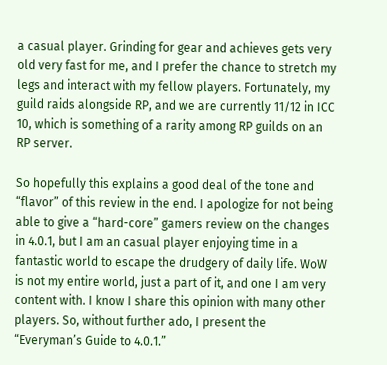a casual player. Grinding for gear and achieves gets very old very fast for me, and I prefer the chance to stretch my legs and interact with my fellow players. Fortunately, my guild raids alongside RP, and we are currently 11/12 in ICC 10, which is something of a rarity among RP guilds on an RP server.

So hopefully this explains a good deal of the tone and “flavor” of this review in the end. I apologize for not being able to give a “hard-core” gamers review on the changes in 4.0.1, but I am an casual player enjoying time in a fantastic world to escape the drudgery of daily life. WoW is not my entire world, just a part of it, and one I am very content with. I know I share this opinion with many other players. So, without further ado, I present the “Everyman’s Guide to 4.0.1.”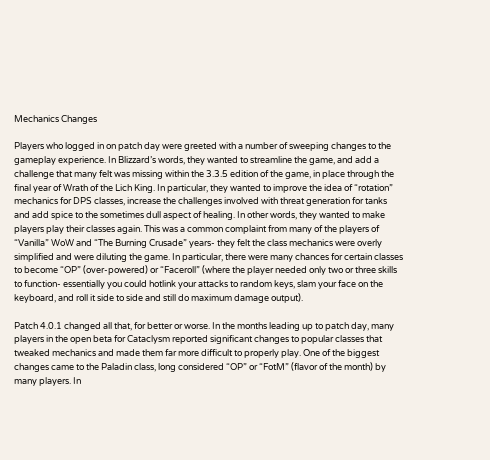Mechanics Changes

Players who logged in on patch day were greeted with a number of sweeping changes to the gameplay experience. In Blizzard’s words, they wanted to streamline the game, and add a challenge that many felt was missing within the 3.3.5 edition of the game, in place through the final year of Wrath of the Lich King. In particular, they wanted to improve the idea of “rotation” mechanics for DPS classes, increase the challenges involved with threat generation for tanks and add spice to the sometimes dull aspect of healing. In other words, they wanted to make players play their classes again. This was a common complaint from many of the players of “Vanilla” WoW and “The Burning Crusade” years- they felt the class mechanics were overly simplified and were diluting the game. In particular, there were many chances for certain classes to become “OP” (over-powered) or “Faceroll” (where the player needed only two or three skills to function- essentially you could hotlink your attacks to random keys, slam your face on the keyboard, and roll it side to side and still do maximum damage output).

Patch 4.0.1 changed all that, for better or worse. In the months leading up to patch day, many players in the open beta for Cataclysm reported significant changes to popular classes that tweaked mechanics and made them far more difficult to properly play. One of the biggest changes came to the Paladin class, long considered “OP” or “FotM” (flavor of the month) by many players. In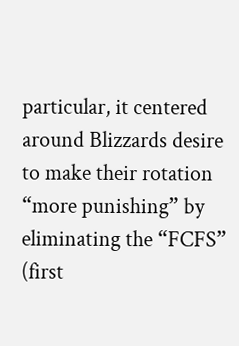particular, it centered around Blizzards desire to make their rotation “more punishing” by eliminating the “FCFS” (first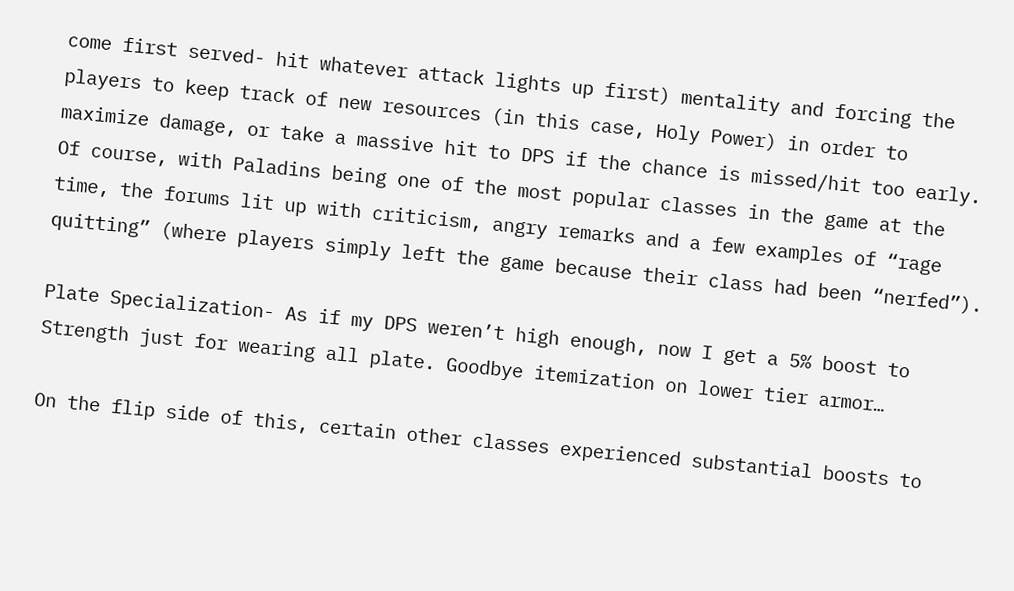come first served- hit whatever attack lights up first) mentality and forcing the players to keep track of new resources (in this case, Holy Power) in order to maximize damage, or take a massive hit to DPS if the chance is missed/hit too early. Of course, with Paladins being one of the most popular classes in the game at the time, the forums lit up with criticism, angry remarks and a few examples of “rage quitting” (where players simply left the game because their class had been “nerfed”).

Plate Specialization- As if my DPS weren’t high enough, now I get a 5% boost to Strength just for wearing all plate. Goodbye itemization on lower tier armor…

On the flip side of this, certain other classes experienced substantial boosts to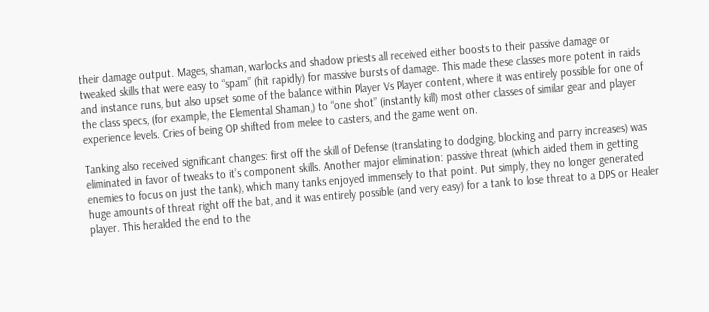their damage output. Mages, shaman, warlocks and shadow priests all received either boosts to their passive damage or tweaked skills that were easy to “spam” (hit rapidly) for massive bursts of damage. This made these classes more potent in raids and instance runs, but also upset some of the balance within Player Vs Player content, where it was entirely possible for one of the class specs, (for example, the Elemental Shaman,) to “one shot” (instantly kill) most other classes of similar gear and player experience levels. Cries of being OP shifted from melee to casters, and the game went on.

Tanking also received significant changes: first off the skill of Defense (translating to dodging, blocking and parry increases) was eliminated in favor of tweaks to it’s component skills. Another major elimination: passive threat (which aided them in getting enemies to focus on just the tank), which many tanks enjoyed immensely to that point. Put simply, they no longer generated huge amounts of threat right off the bat, and it was entirely possible (and very easy) for a tank to lose threat to a DPS or Healer player. This heralded the end to the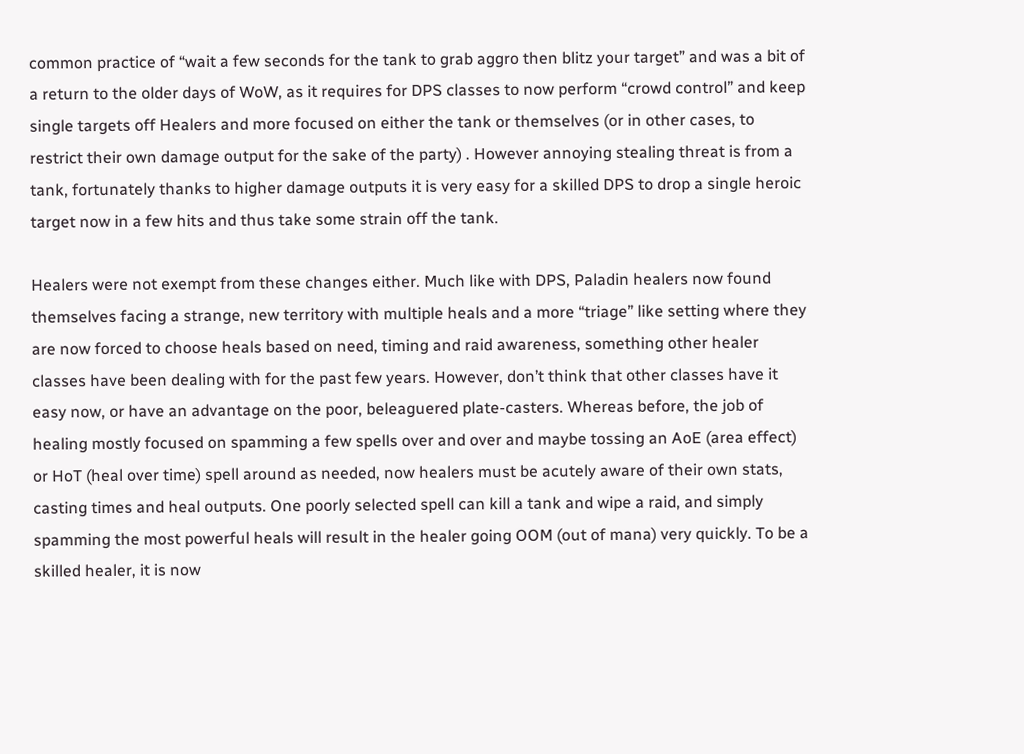common practice of “wait a few seconds for the tank to grab aggro then blitz your target” and was a bit of a return to the older days of WoW, as it requires for DPS classes to now perform “crowd control” and keep single targets off Healers and more focused on either the tank or themselves (or in other cases, to restrict their own damage output for the sake of the party) . However annoying stealing threat is from a tank, fortunately thanks to higher damage outputs it is very easy for a skilled DPS to drop a single heroic target now in a few hits and thus take some strain off the tank.

Healers were not exempt from these changes either. Much like with DPS, Paladin healers now found themselves facing a strange, new territory with multiple heals and a more “triage” like setting where they are now forced to choose heals based on need, timing and raid awareness, something other healer classes have been dealing with for the past few years. However, don’t think that other classes have it easy now, or have an advantage on the poor, beleaguered plate-casters. Whereas before, the job of healing mostly focused on spamming a few spells over and over and maybe tossing an AoE (area effect) or HoT (heal over time) spell around as needed, now healers must be acutely aware of their own stats, casting times and heal outputs. One poorly selected spell can kill a tank and wipe a raid, and simply spamming the most powerful heals will result in the healer going OOM (out of mana) very quickly. To be a skilled healer, it is now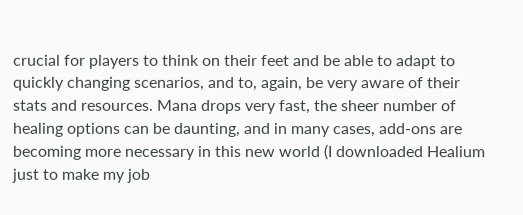crucial for players to think on their feet and be able to adapt to quickly changing scenarios, and to, again, be very aware of their stats and resources. Mana drops very fast, the sheer number of healing options can be daunting, and in many cases, add-ons are becoming more necessary in this new world (I downloaded Healium just to make my job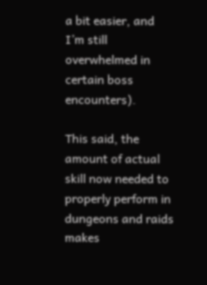a bit easier, and I’m still overwhelmed in certain boss encounters).

This said, the amount of actual skill now needed to properly perform in dungeons and raids makes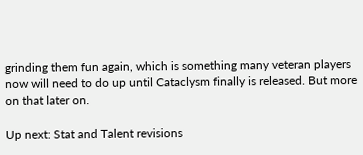grinding them fun again, which is something many veteran players now will need to do up until Cataclysm finally is released. But more on that later on.

Up next: Stat and Talent revisions